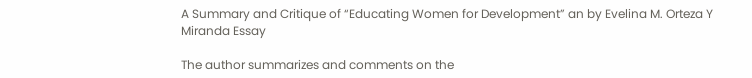A Summary and Critique of “Educating Women for Development” an by Evelina M. Orteza Y Miranda Essay

The author summarizes and comments on the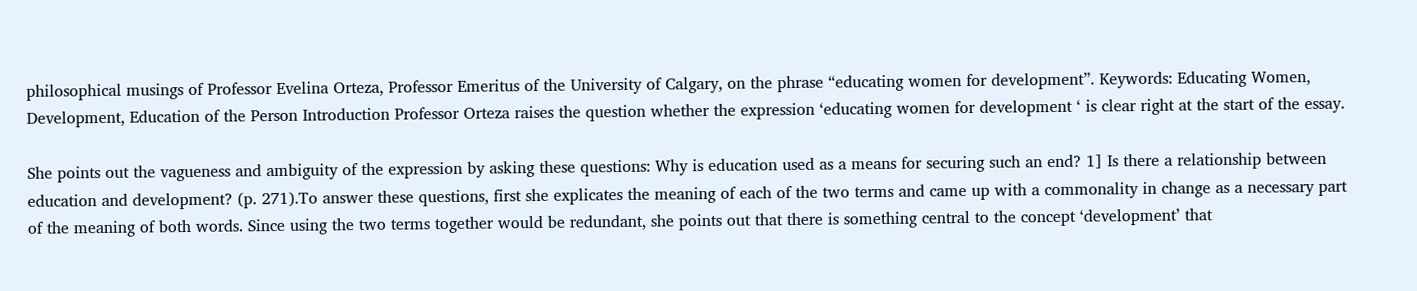philosophical musings of Professor Evelina Orteza, Professor Emeritus of the University of Calgary, on the phrase “educating women for development”. Keywords: Educating Women, Development, Education of the Person Introduction Professor Orteza raises the question whether the expression ‘educating women for development ‘ is clear right at the start of the essay.

She points out the vagueness and ambiguity of the expression by asking these questions: Why is education used as a means for securing such an end? 1] Is there a relationship between education and development? (p. 271).To answer these questions, first she explicates the meaning of each of the two terms and came up with a commonality in change as a necessary part of the meaning of both words. Since using the two terms together would be redundant, she points out that there is something central to the concept ‘development’ that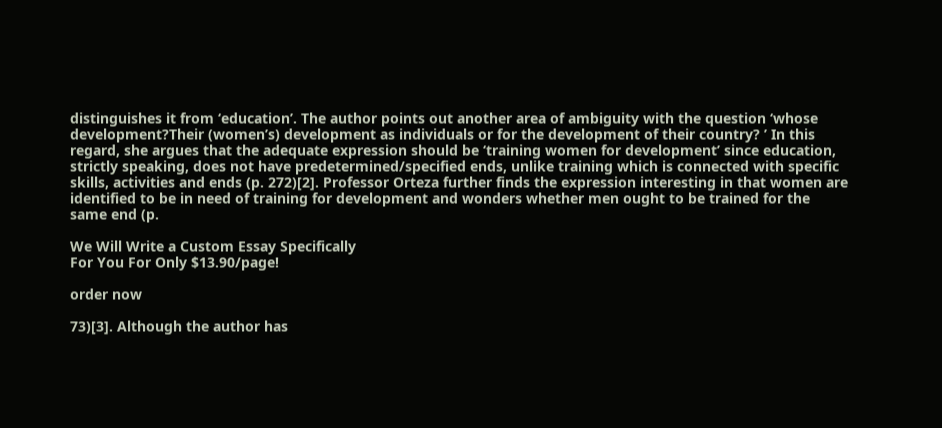distinguishes it from ‘education’. The author points out another area of ambiguity with the question ‘whose development?Their (women’s) development as individuals or for the development of their country? ’ In this regard, she argues that the adequate expression should be ‘training women for development’ since education, strictly speaking, does not have predetermined/specified ends, unlike training which is connected with specific skills, activities and ends (p. 272)[2]. Professor Orteza further finds the expression interesting in that women are identified to be in need of training for development and wonders whether men ought to be trained for the same end (p.

We Will Write a Custom Essay Specifically
For You For Only $13.90/page!

order now

73)[3]. Although the author has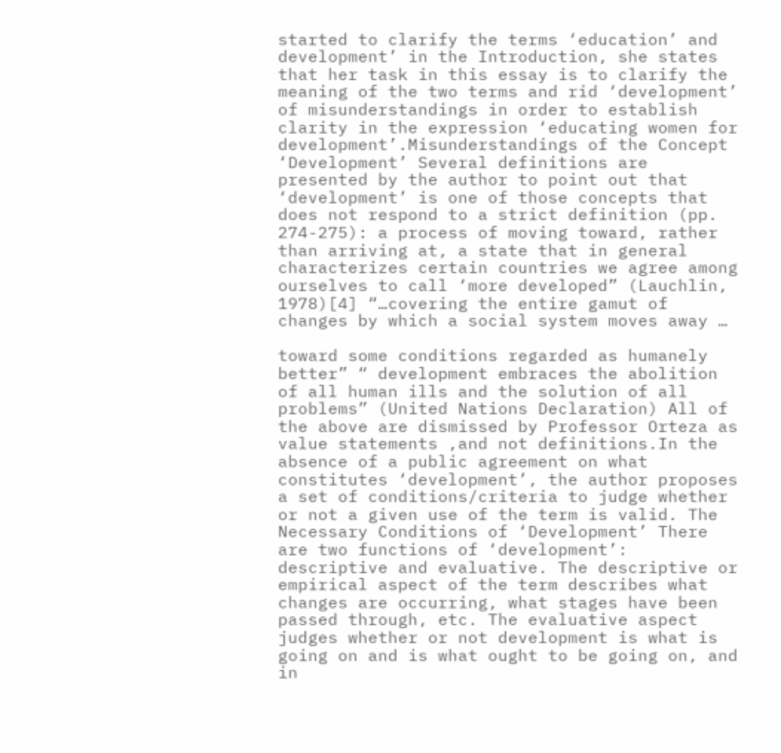started to clarify the terms ‘education’ and development’ in the Introduction, she states that her task in this essay is to clarify the meaning of the two terms and rid ‘development’ of misunderstandings in order to establish clarity in the expression ‘educating women for development’.Misunderstandings of the Concept ‘Development’ Several definitions are presented by the author to point out that ‘development’ is one of those concepts that does not respond to a strict definition (pp. 274-275): a process of moving toward, rather than arriving at, a state that in general characterizes certain countries we agree among ourselves to call ‘more developed” (Lauchlin, 1978)[4] “…covering the entire gamut of changes by which a social system moves away …

toward some conditions regarded as humanely better” “ development embraces the abolition of all human ills and the solution of all problems” (United Nations Declaration) All of the above are dismissed by Professor Orteza as value statements ,and not definitions.In the absence of a public agreement on what constitutes ‘development’, the author proposes a set of conditions/criteria to judge whether or not a given use of the term is valid. The Necessary Conditions of ‘Development’ There are two functions of ‘development’: descriptive and evaluative. The descriptive or empirical aspect of the term describes what changes are occurring, what stages have been passed through, etc. The evaluative aspect judges whether or not development is what is going on and is what ought to be going on, and in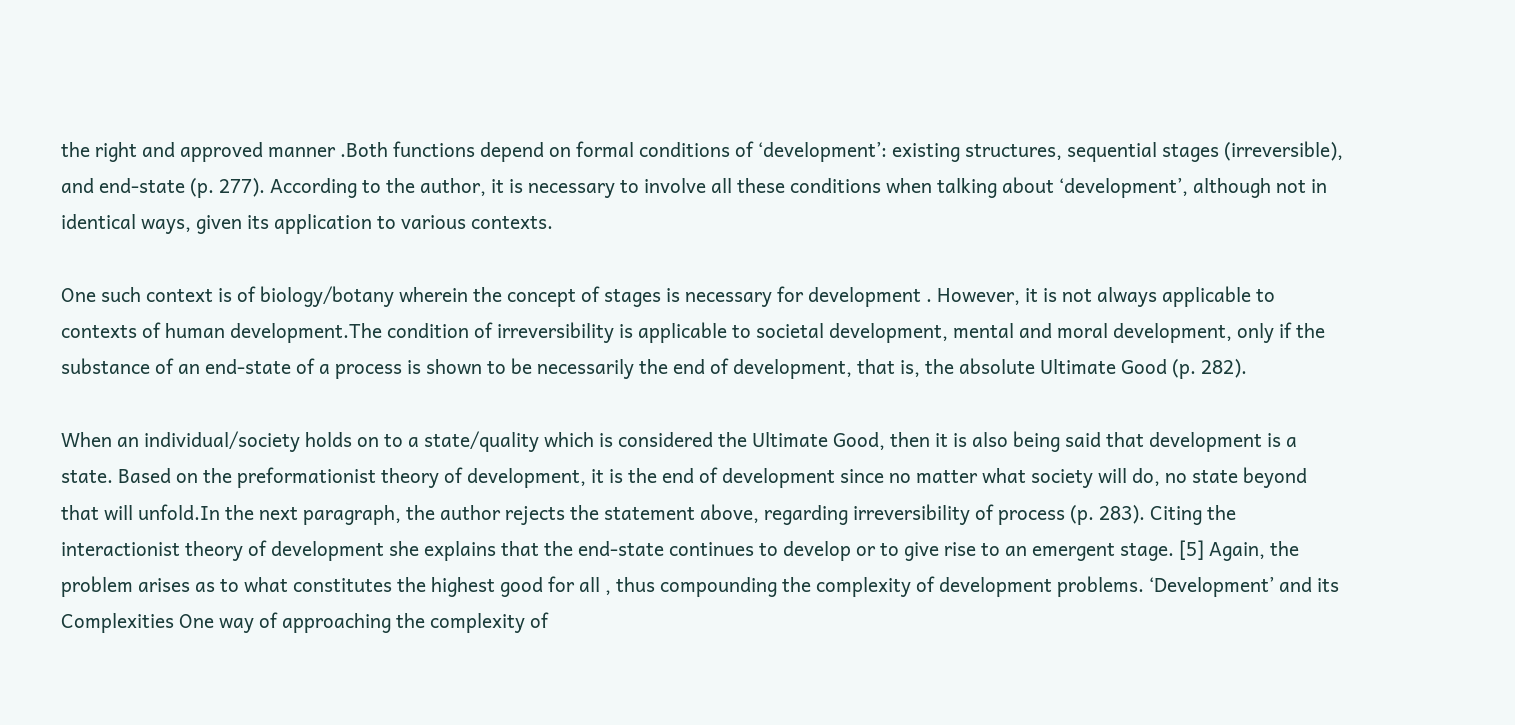the right and approved manner .Both functions depend on formal conditions of ‘development’: existing structures, sequential stages (irreversible), and end-state (p. 277). According to the author, it is necessary to involve all these conditions when talking about ‘development’, although not in identical ways, given its application to various contexts.

One such context is of biology/botany wherein the concept of stages is necessary for development . However, it is not always applicable to contexts of human development.The condition of irreversibility is applicable to societal development, mental and moral development, only if the substance of an end-state of a process is shown to be necessarily the end of development, that is, the absolute Ultimate Good (p. 282).

When an individual/society holds on to a state/quality which is considered the Ultimate Good, then it is also being said that development is a state. Based on the preformationist theory of development, it is the end of development since no matter what society will do, no state beyond that will unfold.In the next paragraph, the author rejects the statement above, regarding irreversibility of process (p. 283). Citing the interactionist theory of development she explains that the end-state continues to develop or to give rise to an emergent stage. [5] Again, the problem arises as to what constitutes the highest good for all , thus compounding the complexity of development problems. ‘Development’ and its Complexities One way of approaching the complexity of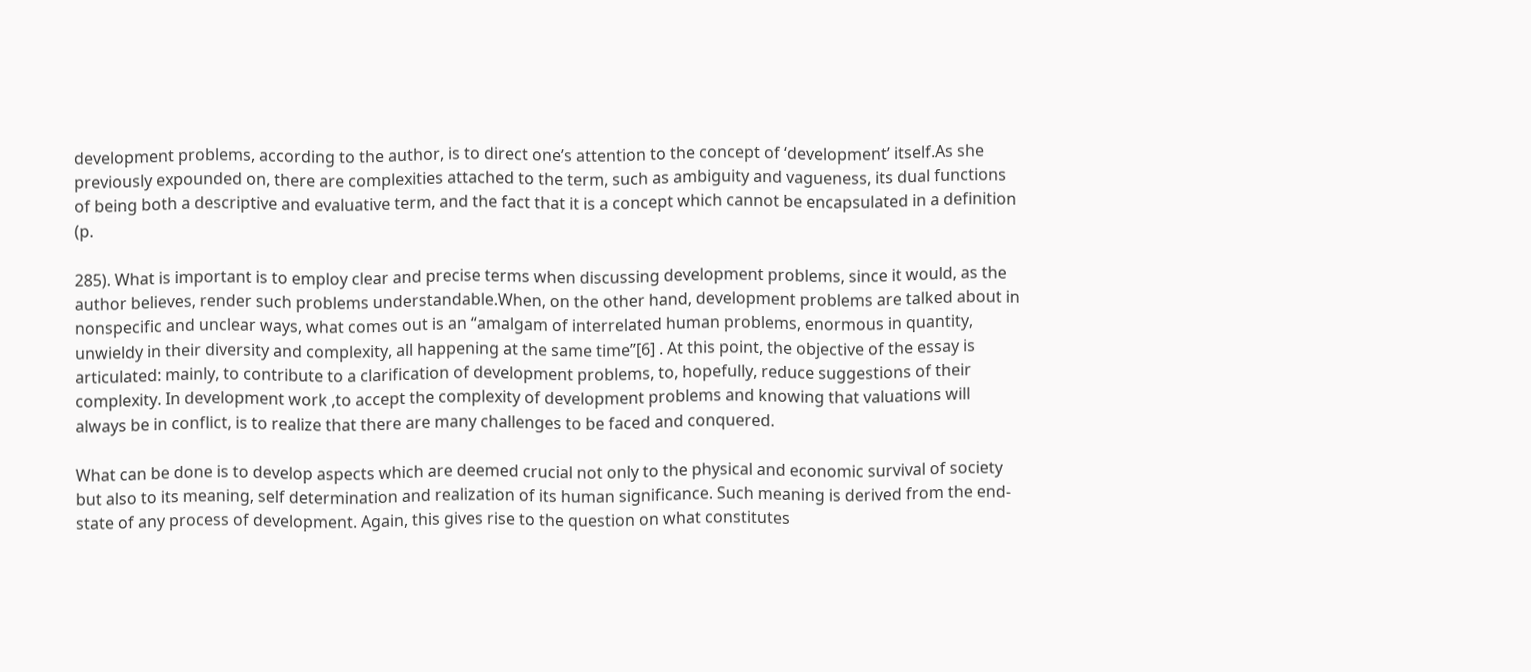development problems, according to the author, is to direct one’s attention to the concept of ‘development’ itself.As she previously expounded on, there are complexities attached to the term, such as ambiguity and vagueness, its dual functions of being both a descriptive and evaluative term, and the fact that it is a concept which cannot be encapsulated in a definition (p.

285). What is important is to employ clear and precise terms when discussing development problems, since it would, as the author believes, render such problems understandable.When, on the other hand, development problems are talked about in nonspecific and unclear ways, what comes out is an “amalgam of interrelated human problems, enormous in quantity, unwieldy in their diversity and complexity, all happening at the same time”[6] . At this point, the objective of the essay is articulated: mainly, to contribute to a clarification of development problems, to, hopefully, reduce suggestions of their complexity. In development work ,to accept the complexity of development problems and knowing that valuations will always be in conflict, is to realize that there are many challenges to be faced and conquered.

What can be done is to develop aspects which are deemed crucial not only to the physical and economic survival of society but also to its meaning, self determination and realization of its human significance. Such meaning is derived from the end-state of any process of development. Again, this gives rise to the question on what constitutes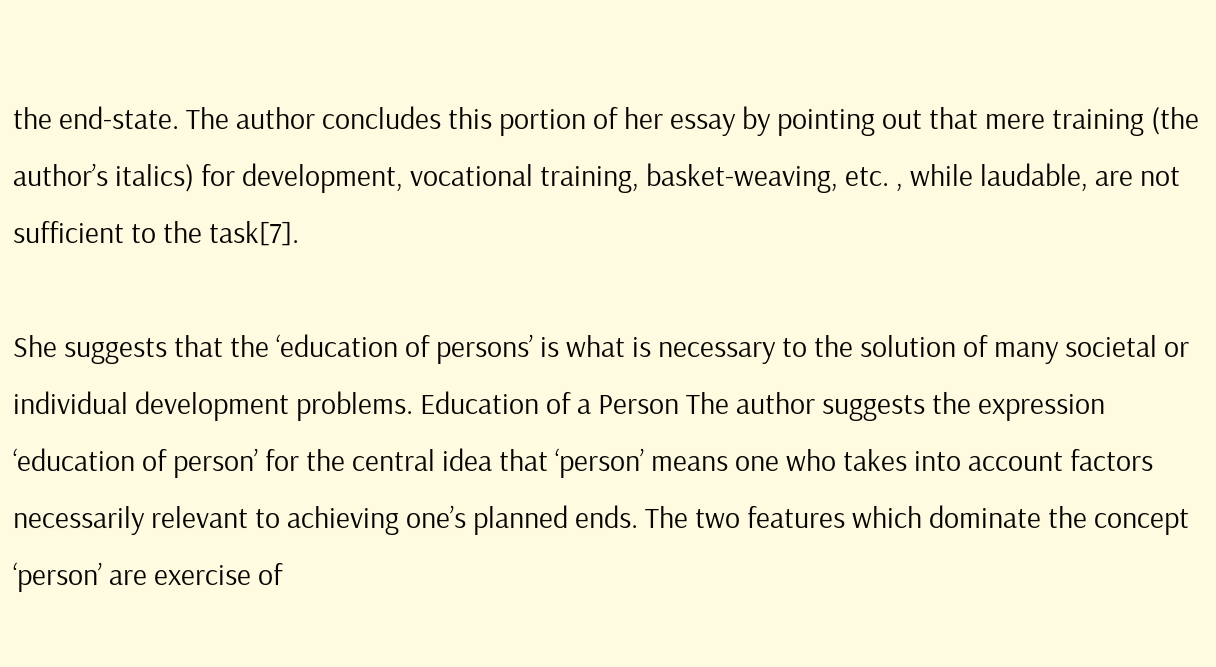the end-state. The author concludes this portion of her essay by pointing out that mere training (the author’s italics) for development, vocational training, basket-weaving, etc. , while laudable, are not sufficient to the task[7].

She suggests that the ‘education of persons’ is what is necessary to the solution of many societal or individual development problems. Education of a Person The author suggests the expression ‘education of person’ for the central idea that ‘person’ means one who takes into account factors necessarily relevant to achieving one’s planned ends. The two features which dominate the concept ‘person’ are exercise of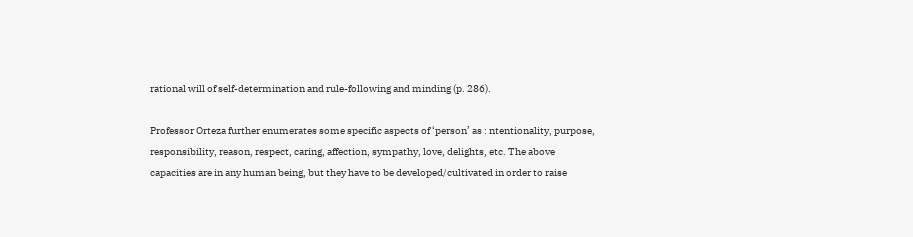rational will of self-determination and rule-following and minding (p. 286).

Professor Orteza further enumerates some specific aspects of ‘person’ as : ntentionality, purpose, responsibility, reason, respect, caring, affection, sympathy, love, delights, etc. The above capacities are in any human being, but they have to be developed/cultivated in order to raise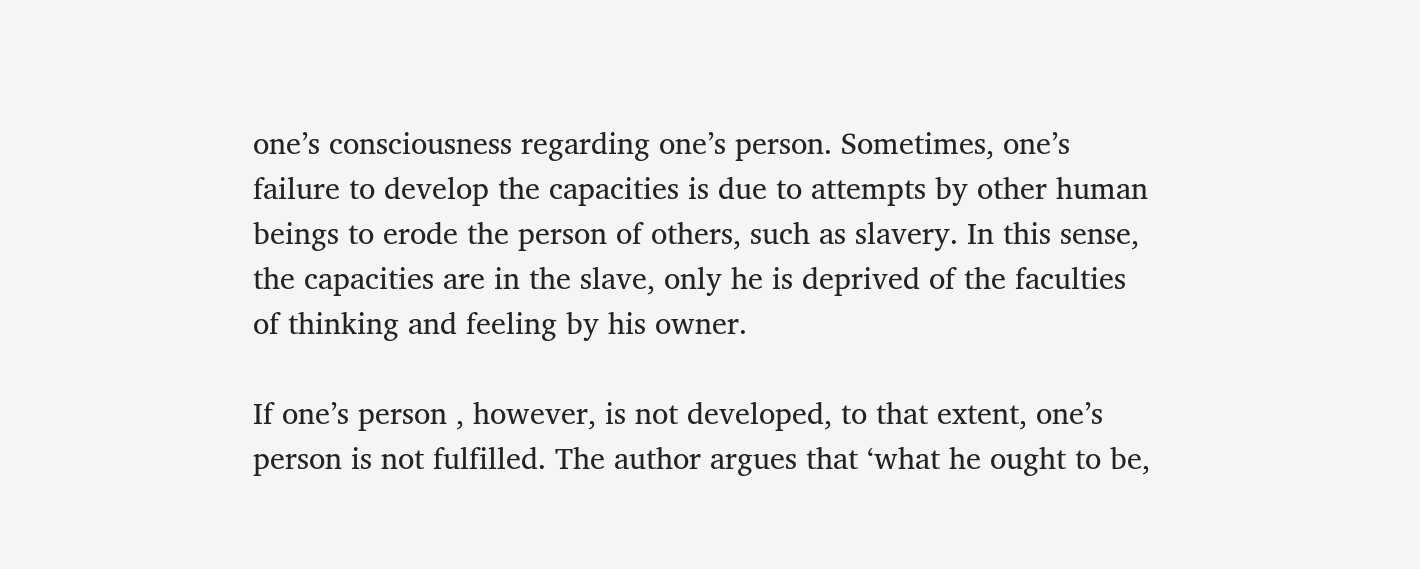one’s consciousness regarding one’s person. Sometimes, one’s failure to develop the capacities is due to attempts by other human beings to erode the person of others, such as slavery. In this sense, the capacities are in the slave, only he is deprived of the faculties of thinking and feeling by his owner.

If one’s person , however, is not developed, to that extent, one’s person is not fulfilled. The author argues that ‘what he ought to be,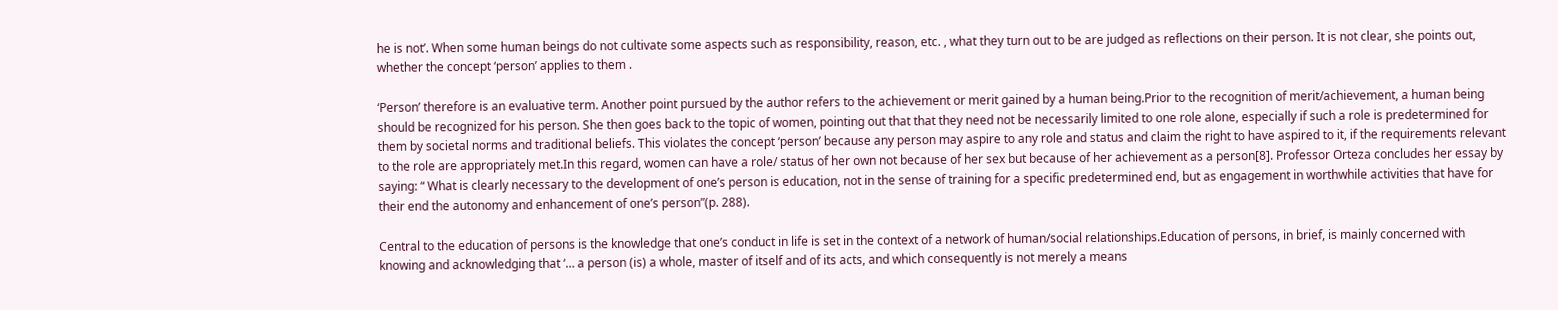he is not’. When some human beings do not cultivate some aspects such as responsibility, reason, etc. , what they turn out to be are judged as reflections on their person. It is not clear, she points out, whether the concept ‘person’ applies to them .

‘Person’ therefore is an evaluative term. Another point pursued by the author refers to the achievement or merit gained by a human being.Prior to the recognition of merit/achievement, a human being should be recognized for his person. She then goes back to the topic of women, pointing out that that they need not be necessarily limited to one role alone, especially if such a role is predetermined for them by societal norms and traditional beliefs. This violates the concept ‘person’ because any person may aspire to any role and status and claim the right to have aspired to it, if the requirements relevant to the role are appropriately met.In this regard, women can have a role/ status of her own not because of her sex but because of her achievement as a person[8]. Professor Orteza concludes her essay by saying: “ What is clearly necessary to the development of one’s person is education, not in the sense of training for a specific predetermined end, but as engagement in worthwhile activities that have for their end the autonomy and enhancement of one’s person”(p. 288).

Central to the education of persons is the knowledge that one’s conduct in life is set in the context of a network of human/social relationships.Education of persons, in brief, is mainly concerned with knowing and acknowledging that ‘… a person (is) a whole, master of itself and of its acts, and which consequently is not merely a means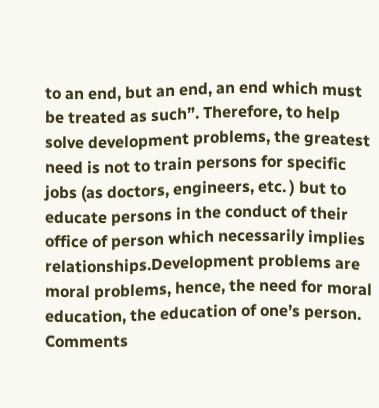to an end, but an end, an end which must be treated as such”. Therefore, to help solve development problems, the greatest need is not to train persons for specific jobs (as doctors, engineers, etc. ) but to educate persons in the conduct of their office of person which necessarily implies relationships.Development problems are moral problems, hence, the need for moral education, the education of one’s person. Comments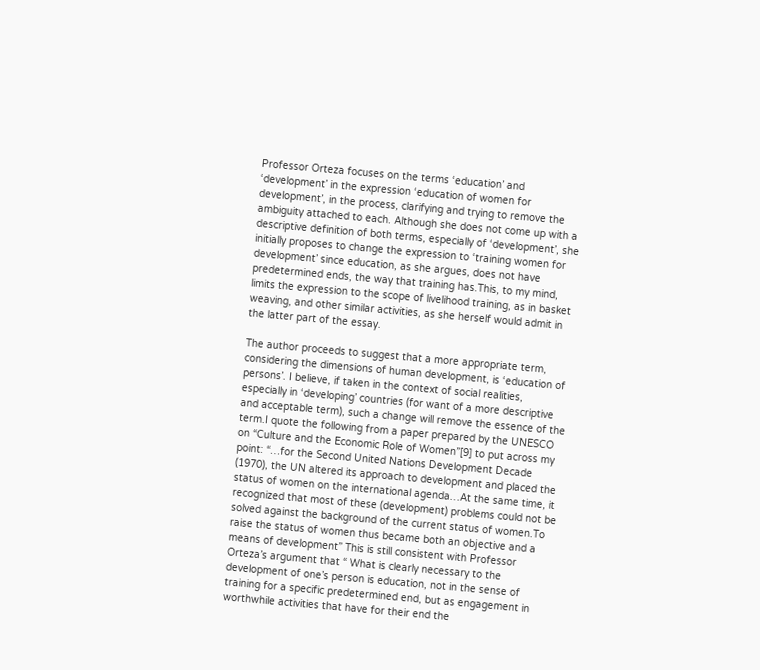Professor Orteza focuses on the terms ‘education’ and ‘development’ in the expression ‘education of women for development’, in the process, clarifying and trying to remove the ambiguity attached to each. Although she does not come up with a descriptive definition of both terms, especially of ‘development’, she initially proposes to change the expression to ‘training women for development’ since education, as she argues, does not have predetermined ends, the way that training has.This, to my mind, limits the expression to the scope of livelihood training, as in basket weaving, and other similar activities, as she herself would admit in the latter part of the essay.

The author proceeds to suggest that a more appropriate term, considering the dimensions of human development, is ‘education of persons’. I believe, if taken in the context of social realities, especially in ‘developing’ countries (for want of a more descriptive and acceptable term), such a change will remove the essence of the term.I quote the following from a paper prepared by the UNESCO on “Culture and the Economic Role of Women”[9] to put across my point: “…for the Second United Nations Development Decade (1970), the UN altered its approach to development and placed the status of women on the international agenda…At the same time, it recognized that most of these (development) problems could not be solved against the background of the current status of women.To raise the status of women thus became both an objective and a means of development” This is still consistent with Professor Orteza’s argument that “ What is clearly necessary to the development of one’s person is education, not in the sense of training for a specific predetermined end, but as engagement in worthwhile activities that have for their end the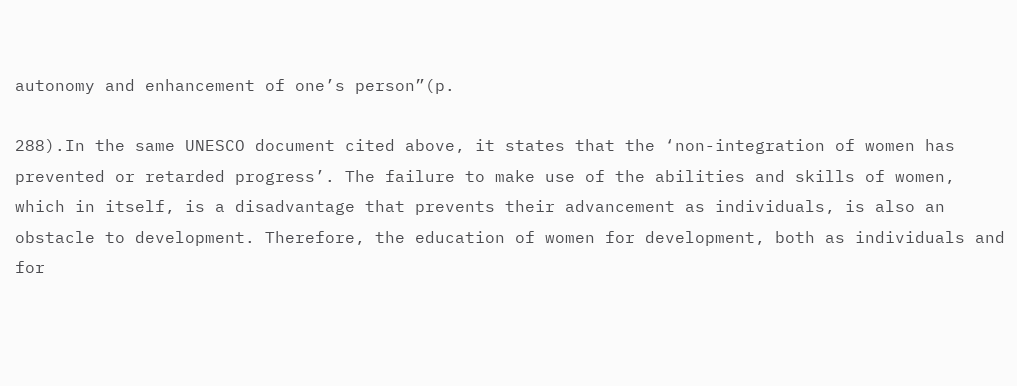autonomy and enhancement of one’s person”(p.

288).In the same UNESCO document cited above, it states that the ‘non-integration of women has prevented or retarded progress’. The failure to make use of the abilities and skills of women, which in itself, is a disadvantage that prevents their advancement as individuals, is also an obstacle to development. Therefore, the education of women for development, both as individuals and for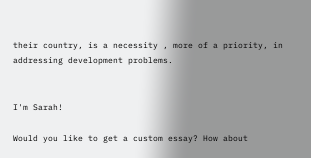their country, is a necessity , more of a priority, in addressing development problems.


I'm Sarah!

Would you like to get a custom essay? How about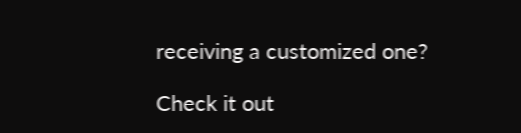receiving a customized one?

Check it out